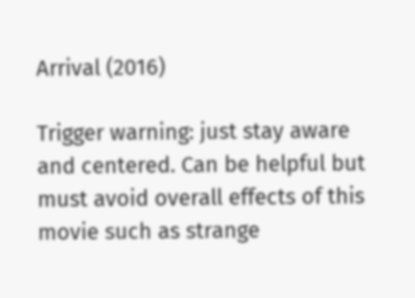Arrival (2016)

Trigger warning: just stay aware and centered. Can be helpful but must avoid overall effects of this movie such as strange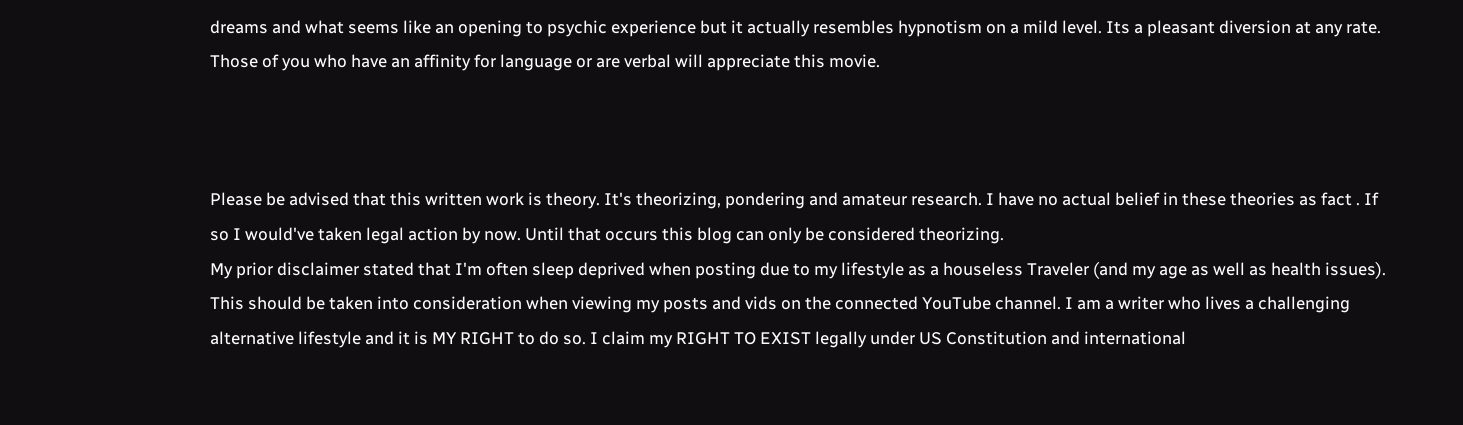dreams and what seems like an opening to psychic experience but it actually resembles hypnotism on a mild level. Its a pleasant diversion at any rate. Those of you who have an affinity for language or are verbal will appreciate this movie.



Please be advised that this written work is theory. It's theorizing, pondering and amateur research. I have no actual belief in these theories as fact . If so I would've taken legal action by now. Until that occurs this blog can only be considered theorizing.
My prior disclaimer stated that I'm often sleep deprived when posting due to my lifestyle as a houseless Traveler (and my age as well as health issues). This should be taken into consideration when viewing my posts and vids on the connected YouTube channel. I am a writer who lives a challenging alternative lifestyle and it is MY RIGHT to do so. I claim my RIGHT TO EXIST legally under US Constitution and international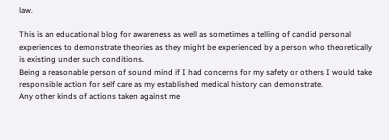law.

This is an educational blog for awareness as well as sometimes a telling of candid personal experiences to demonstrate theories as they might be experienced by a person who theoretically is existing under such conditions.
Being a reasonable person of sound mind if I had concerns for my safety or others I would take responsible action for self care as my established medical history can demonstrate.
Any other kinds of actions taken against me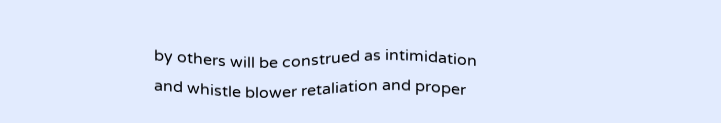by others will be construed as intimidation and whistle blower retaliation and proper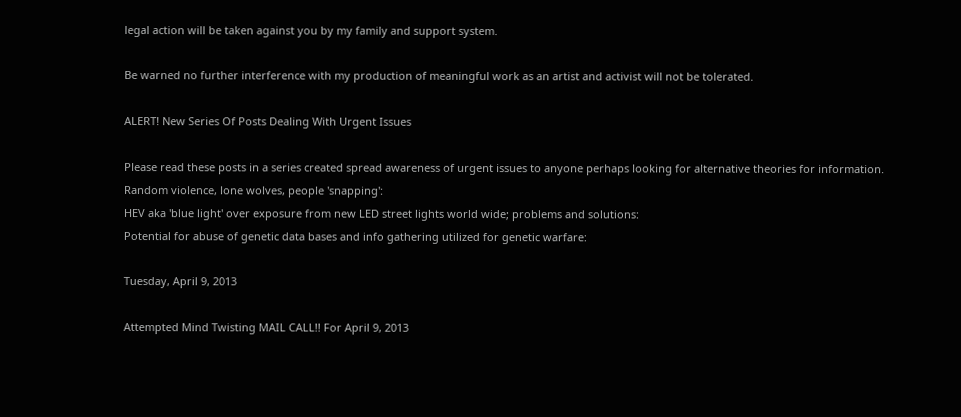legal action will be taken against you by my family and support system.

Be warned no further interference with my production of meaningful work as an artist and activist will not be tolerated.

ALERT! New Series Of Posts Dealing With Urgent Issues

Please read these posts in a series created spread awareness of urgent issues to anyone perhaps looking for alternative theories for information.
Random violence, lone wolves, people 'snapping':
HEV aka 'blue light' over exposure from new LED street lights world wide; problems and solutions:
Potential for abuse of genetic data bases and info gathering utilized for genetic warfare:

Tuesday, April 9, 2013

Attempted Mind Twisting MAIL CALL!! For April 9, 2013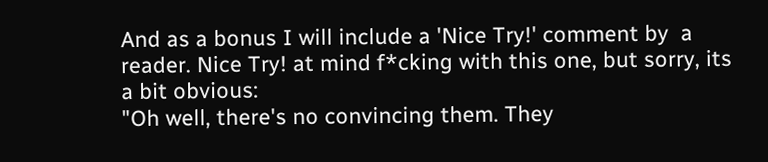And as a bonus I will include a 'Nice Try!' comment by  a reader. Nice Try! at mind f*cking with this one, but sorry, its a bit obvious:
"Oh well, there's no convincing them. They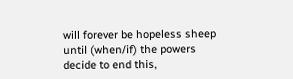will forever be hopeless sheep until (when/if) the powers decide to end this,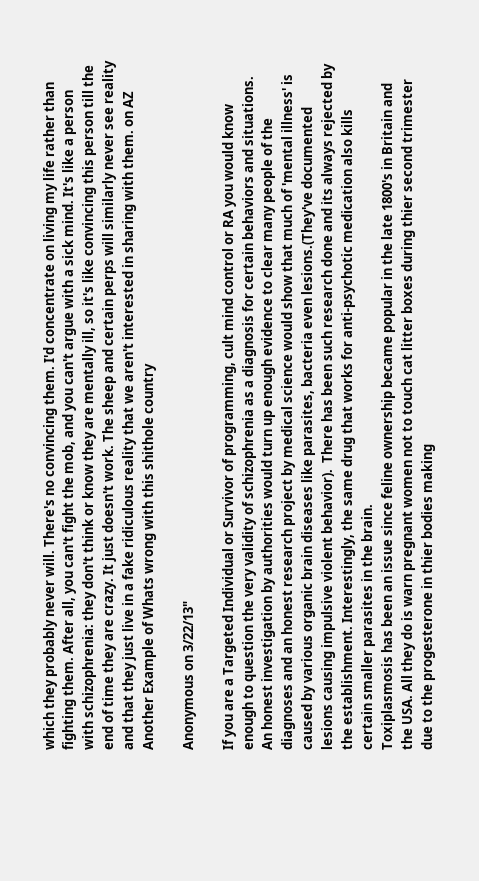which they probably never will. There's no convincing them. I'd concentrate on living my life rather than fighting them. After all, you can't fight the mob, and you can't argue with a sick mind. It's like a person with schizophrenia: they don't think or know they are mentally ill, so it's like convincing this person till the end of time they are crazy. It just doesn't work. The sheep and certain perps will similarly never see reality and that they just live in a fake ridiculous reality that we aren't interested in sharing with them. on AZ Another Example of Whats wrong with this shithole country

Anonymous on 3/22/13"

If you are a Targeted Individual or Survivor of programming, cult mind control or RA you would know enough to question the very validity of schizophrenia as a diagnosis for certain behaviors and situations. An honest investigation by authorities would turn up enough evidence to clear many people of the diagnoses and an honest research project by medical science would show that much of 'mental illness' is caused by various organic brain diseases like parasites, bacteria even lesions.(They've documented lesions causing impulsive violent behavior).  There has been such research done and its always rejected by the establishment. Interestingly, the same drug that works for anti-psychotic medication also kills certain smaller parasites in the brain.
Toxiplasmosis has been an issue since feline ownership became popular in the late 1800's in Britain and the USA. All they do is warn pregnant women not to touch cat litter boxes during thier second trimester due to the progesterone in thier bodies making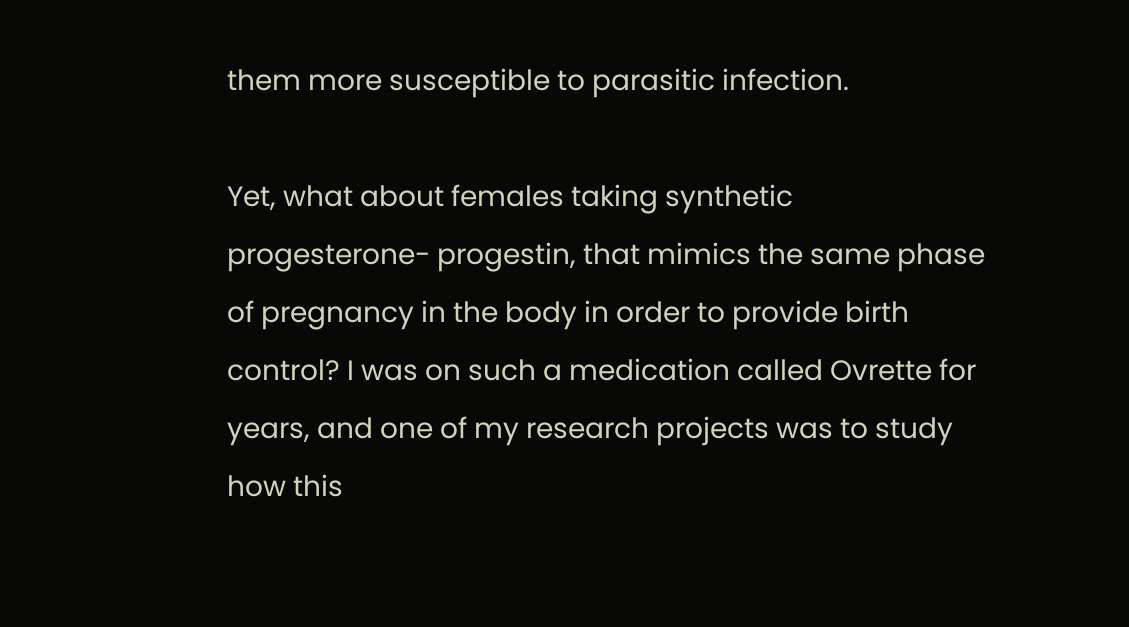them more susceptible to parasitic infection.

Yet, what about females taking synthetic progesterone- progestin, that mimics the same phase of pregnancy in the body in order to provide birth control? I was on such a medication called Ovrette for years, and one of my research projects was to study how this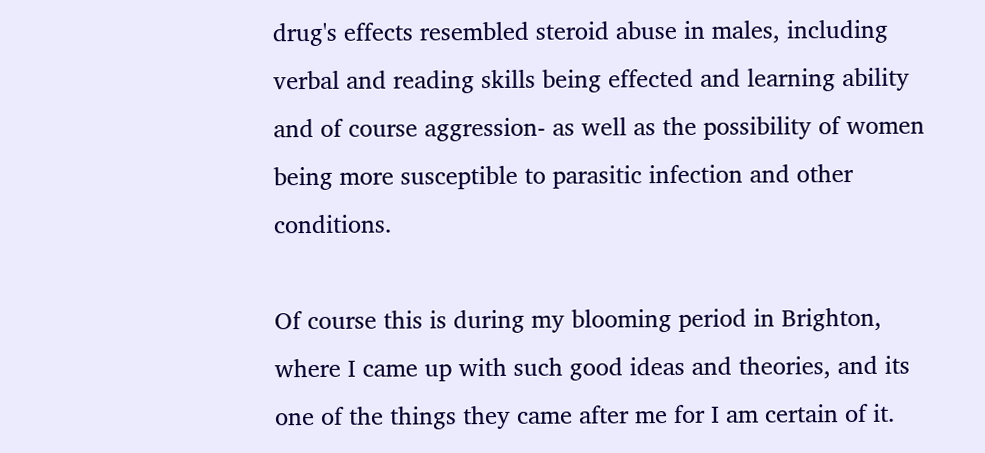drug's effects resembled steroid abuse in males, including verbal and reading skills being effected and learning ability and of course aggression- as well as the possibility of women being more susceptible to parasitic infection and other conditions.

Of course this is during my blooming period in Brighton, where I came up with such good ideas and theories, and its one of the things they came after me for I am certain of it.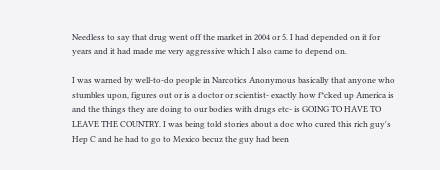Needless to say that drug went off the market in 2004 or 5. I had depended on it for years and it had made me very aggressive which I also came to depend on.

I was warned by well-to-do people in Narcotics Anonymous basically that anyone who stumbles upon, figures out or is a doctor or scientist- exactly how f*cked up America is and the things they are doing to our bodies with drugs etc- is GOING TO HAVE TO LEAVE THE COUNTRY. I was being told stories about a doc who cured this rich guy's Hep C and he had to go to Mexico becuz the guy had been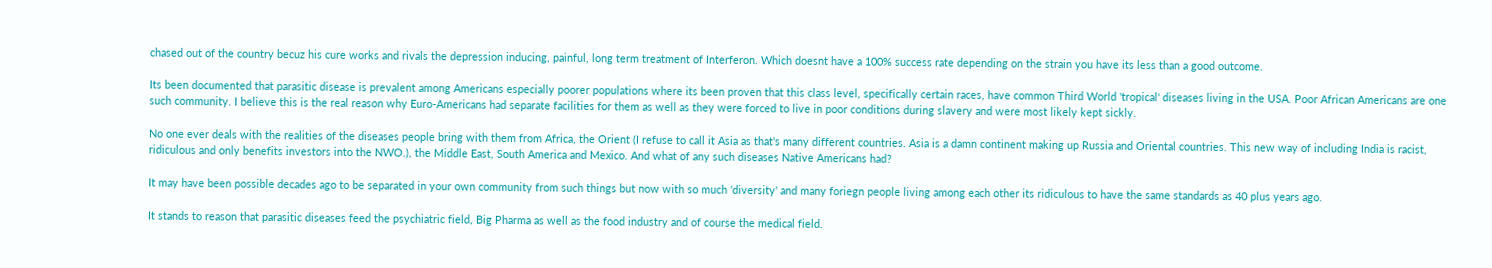chased out of the country becuz his cure works and rivals the depression inducing, painful, long term treatment of Interferon. Which doesnt have a 100% success rate depending on the strain you have its less than a good outcome.

Its been documented that parasitic disease is prevalent among Americans especially poorer populations where its been proven that this class level, specifically certain races, have common Third World 'tropical' diseases living in the USA. Poor African Americans are one such community. I believe this is the real reason why Euro-Americans had separate facilities for them as well as they were forced to live in poor conditions during slavery and were most likely kept sickly.

No one ever deals with the realities of the diseases people bring with them from Africa, the Orient (I refuse to call it Asia as that's many different countries. Asia is a damn continent making up Russia and Oriental countries. This new way of including India is racist, ridiculous and only benefits investors into the NWO.), the Middle East, South America and Mexico. And what of any such diseases Native Americans had?

It may have been possible decades ago to be separated in your own community from such things but now with so much 'diversity' and many foriegn people living among each other its ridiculous to have the same standards as 40 plus years ago.

It stands to reason that parasitic diseases feed the psychiatric field, Big Pharma as well as the food industry and of course the medical field.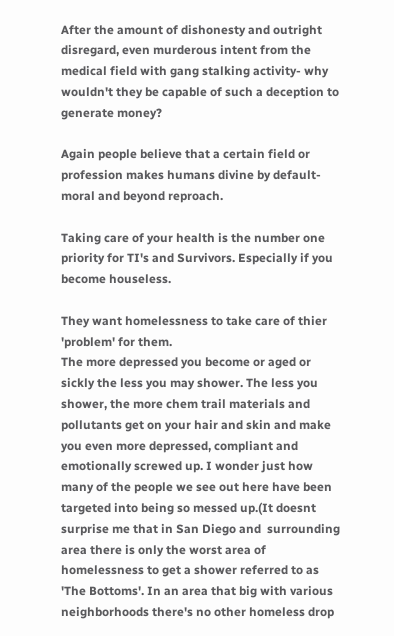After the amount of dishonesty and outright disregard, even murderous intent from the medical field with gang stalking activity- why wouldn't they be capable of such a deception to generate money?

Again people believe that a certain field or profession makes humans divine by default- moral and beyond reproach.

Taking care of your health is the number one priority for TI's and Survivors. Especially if you become houseless.

They want homelessness to take care of thier 'problem' for them.
The more depressed you become or aged or sickly the less you may shower. The less you shower, the more chem trail materials and pollutants get on your hair and skin and make you even more depressed, compliant and emotionally screwed up. I wonder just how many of the people we see out here have been targeted into being so messed up.(It doesnt surprise me that in San Diego and  surrounding area there is only the worst area of homelessness to get a shower referred to as 'The Bottoms'. In an area that big with various neighborhoods there's no other homeless drop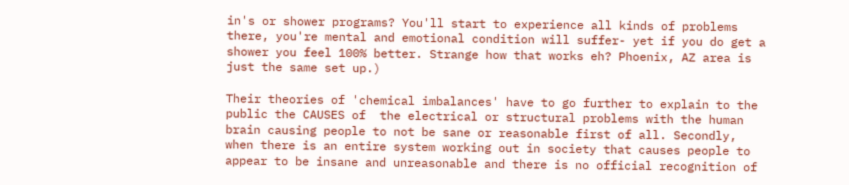in's or shower programs? You'll start to experience all kinds of problems there, you're mental and emotional condition will suffer- yet if you do get a shower you feel 100% better. Strange how that works eh? Phoenix, AZ area is just the same set up.)

Their theories of 'chemical imbalances' have to go further to explain to the public the CAUSES of  the electrical or structural problems with the human brain causing people to not be sane or reasonable first of all. Secondly, when there is an entire system working out in society that causes people to appear to be insane and unreasonable and there is no official recognition of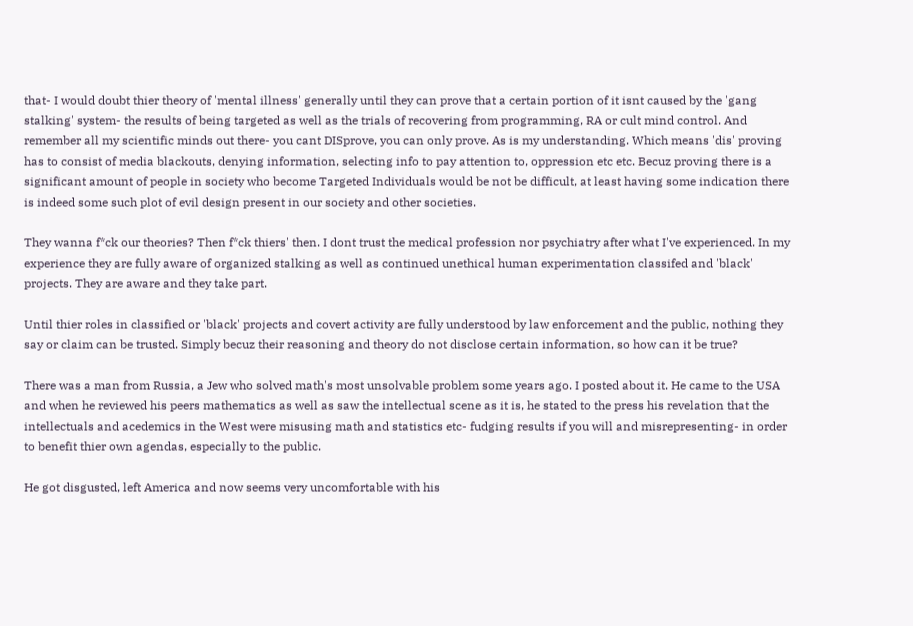that- I would doubt thier theory of 'mental illness' generally until they can prove that a certain portion of it isnt caused by the 'gang stalking' system- the results of being targeted as well as the trials of recovering from programming, RA or cult mind control. And remember all my scientific minds out there- you cant DISprove, you can only prove. As is my understanding. Which means 'dis' proving has to consist of media blackouts, denying information, selecting info to pay attention to, oppression etc etc. Becuz proving there is a significant amount of people in society who become Targeted Individuals would be not be difficult, at least having some indication there is indeed some such plot of evil design present in our society and other societies.

They wanna f*ck our theories? Then f*ck thiers' then. I dont trust the medical profession nor psychiatry after what I've experienced. In my experience they are fully aware of organized stalking as well as continued unethical human experimentation classifed and 'black' projects. They are aware and they take part.

Until thier roles in classified or 'black' projects and covert activity are fully understood by law enforcement and the public, nothing they say or claim can be trusted. Simply becuz their reasoning and theory do not disclose certain information, so how can it be true?

There was a man from Russia, a Jew who solved math's most unsolvable problem some years ago. I posted about it. He came to the USA and when he reviewed his peers mathematics as well as saw the intellectual scene as it is, he stated to the press his revelation that the intellectuals and acedemics in the West were misusing math and statistics etc- fudging results if you will and misrepresenting- in order to benefit thier own agendas, especially to the public.

He got disgusted, left America and now seems very uncomfortable with his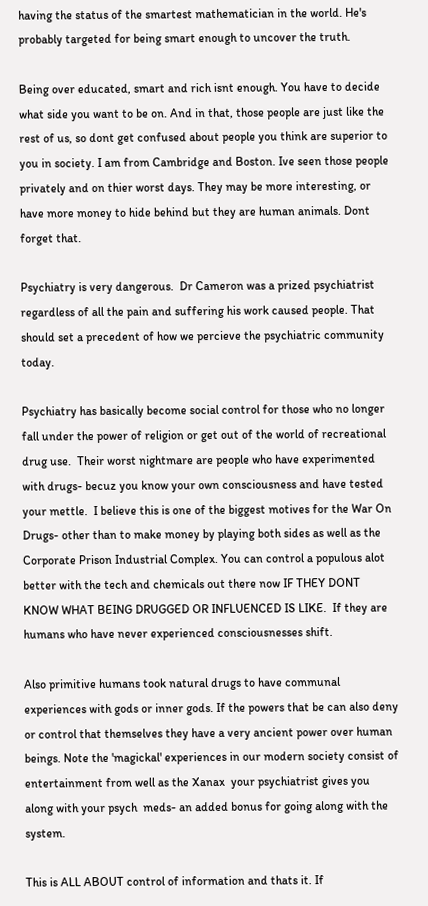having the status of the smartest mathematician in the world. He's probably targeted for being smart enough to uncover the truth.

Being over educated, smart and rich isnt enough. You have to decide what side you want to be on. And in that, those people are just like the rest of us, so dont get confused about people you think are superior to you in society. I am from Cambridge and Boston. Ive seen those people privately and on thier worst days. They may be more interesting, or have more money to hide behind but they are human animals. Dont forget that.

Psychiatry is very dangerous.  Dr Cameron was a prized psychiatrist regardless of all the pain and suffering his work caused people. That should set a precedent of how we percieve the psychiatric community today.

Psychiatry has basically become social control for those who no longer fall under the power of religion or get out of the world of recreational drug use.  Their worst nightmare are people who have experimented with drugs- becuz you know your own consciousness and have tested your mettle.  I believe this is one of the biggest motives for the War On Drugs- other than to make money by playing both sides as well as the Corporate Prison Industrial Complex. You can control a populous alot better with the tech and chemicals out there now IF THEY DONT KNOW WHAT BEING DRUGGED OR INFLUENCED IS LIKE.  If they are humans who have never experienced consciousnesses shift.

Also primitive humans took natural drugs to have communal experiences with gods or inner gods. If the powers that be can also deny or control that themselves they have a very ancient power over human beings. Note the 'magickal' experiences in our modern society consist of entertainment from well as the Xanax  your psychiatrist gives you along with your psych  meds- an added bonus for going along with the system.

This is ALL ABOUT control of information and thats it. If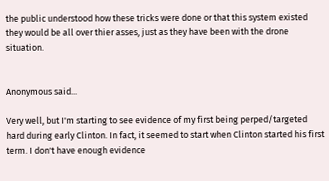the public understood how these tricks were done or that this system existed they would be all over thier asses, just as they have been with the drone situation.


Anonymous said...

Very well, but I'm starting to see evidence of my first being perped/targeted hard during early Clinton. In fact, it seemed to start when Clinton started his first term. I don't have enough evidence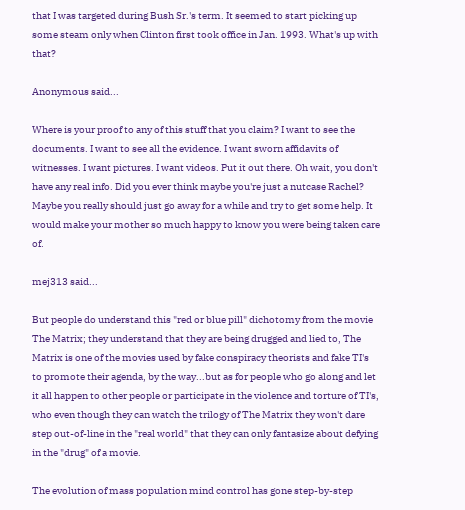that I was targeted during Bush Sr.'s term. It seemed to start picking up some steam only when Clinton first took office in Jan. 1993. What's up with that?

Anonymous said...

Where is your proof to any of this stuff that you claim? I want to see the documents. I want to see all the evidence. I want sworn affidavits of witnesses. I want pictures. I want videos. Put it out there. Oh wait, you don't have any real info. Did you ever think maybe you're just a nutcase Rachel? Maybe you really should just go away for a while and try to get some help. It would make your mother so much happy to know you were being taken care of.

mej313 said...

But people do understand this "red or blue pill" dichotomy from the movie The Matrix; they understand that they are being drugged and lied to, The Matrix is one of the movies used by fake conspiracy theorists and fake TI's to promote their agenda, by the way...but as for people who go along and let it all happen to other people or participate in the violence and torture of TI's, who even though they can watch the trilogy of The Matrix they won't dare step out-of-line in the "real world" that they can only fantasize about defying in the "drug" of a movie.

The evolution of mass population mind control has gone step-by-step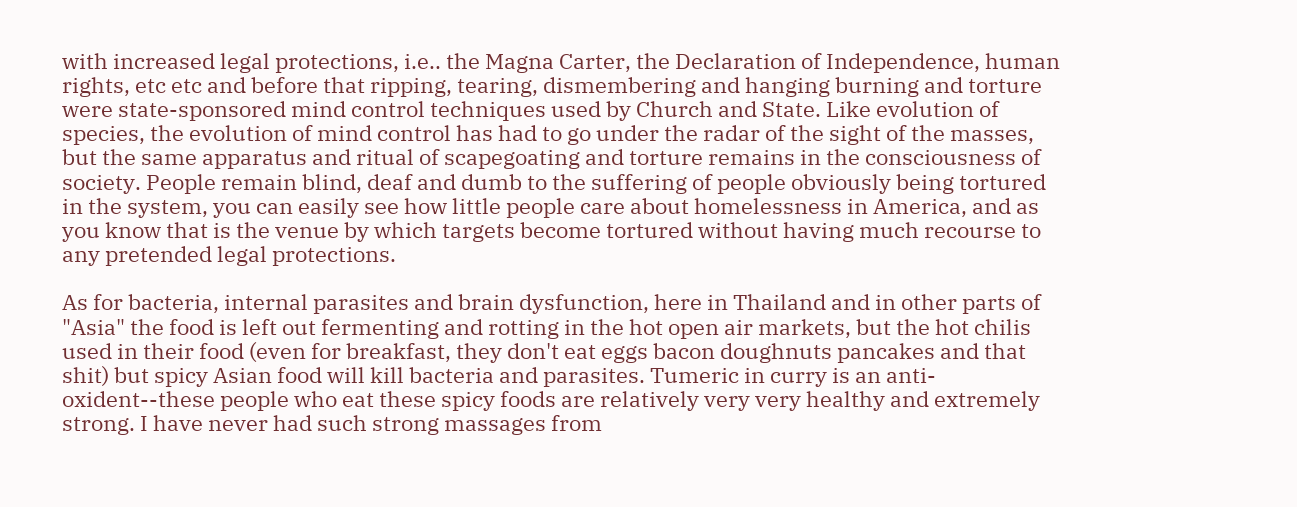with increased legal protections, i.e.. the Magna Carter, the Declaration of Independence, human rights, etc etc and before that ripping, tearing, dismembering and hanging burning and torture were state-sponsored mind control techniques used by Church and State. Like evolution of species, the evolution of mind control has had to go under the radar of the sight of the masses, but the same apparatus and ritual of scapegoating and torture remains in the consciousness of society. People remain blind, deaf and dumb to the suffering of people obviously being tortured in the system, you can easily see how little people care about homelessness in America, and as you know that is the venue by which targets become tortured without having much recourse to any pretended legal protections.

As for bacteria, internal parasites and brain dysfunction, here in Thailand and in other parts of "Asia" the food is left out fermenting and rotting in the hot open air markets, but the hot chilis used in their food (even for breakfast, they don't eat eggs bacon doughnuts pancakes and that shit) but spicy Asian food will kill bacteria and parasites. Tumeric in curry is an anti-oxident--these people who eat these spicy foods are relatively very very healthy and extremely strong. I have never had such strong massages from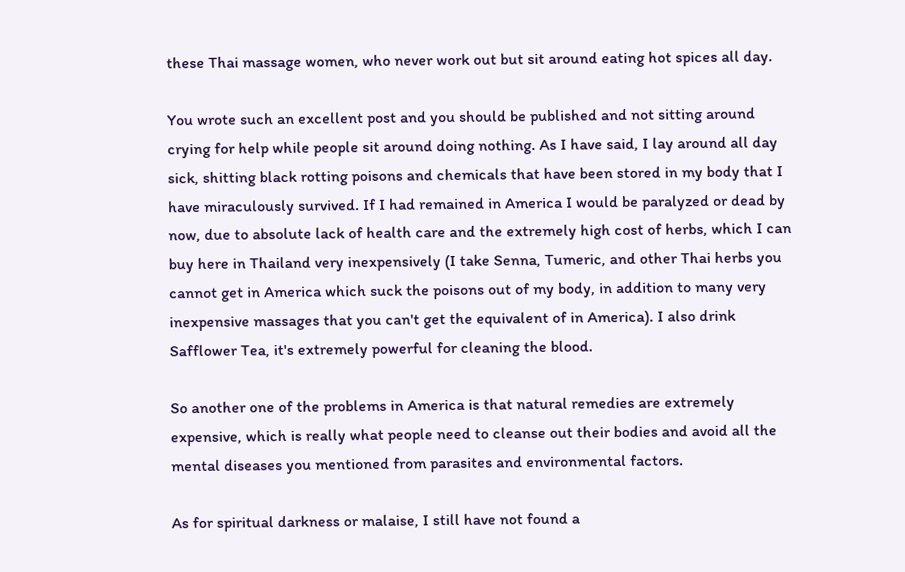these Thai massage women, who never work out but sit around eating hot spices all day.

You wrote such an excellent post and you should be published and not sitting around crying for help while people sit around doing nothing. As I have said, I lay around all day sick, shitting black rotting poisons and chemicals that have been stored in my body that I have miraculously survived. If I had remained in America I would be paralyzed or dead by now, due to absolute lack of health care and the extremely high cost of herbs, which I can buy here in Thailand very inexpensively (I take Senna, Tumeric, and other Thai herbs you cannot get in America which suck the poisons out of my body, in addition to many very inexpensive massages that you can't get the equivalent of in America). I also drink Safflower Tea, it's extremely powerful for cleaning the blood.

So another one of the problems in America is that natural remedies are extremely expensive, which is really what people need to cleanse out their bodies and avoid all the mental diseases you mentioned from parasites and environmental factors.

As for spiritual darkness or malaise, I still have not found a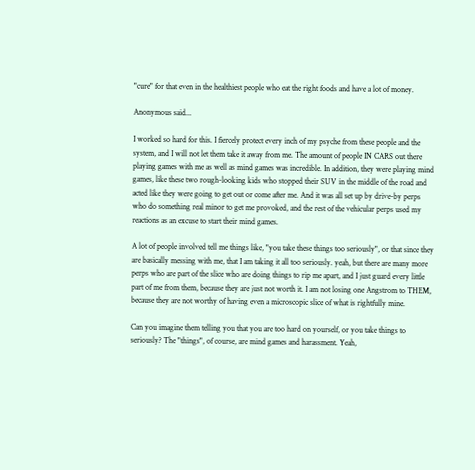"cure" for that even in the healthiest people who eat the right foods and have a lot of money.

Anonymous said...

I worked so hard for this. I fiercely protect every inch of my psyche from these people and the system, and I will not let them take it away from me. The amount of people IN CARS out there playing games with me as well as mind games was incredible. In addition, they were playing mind games, like these two rough-looking kids who stopped their SUV in the middle of the road and acted like they were going to get out or come after me. And it was all set up by drive-by perps who do something real minor to get me provoked, and the rest of the vehicular perps used my reactions as an excuse to start their mind games.

A lot of people involved tell me things like, "you take these things too seriously", or that since they are basically messing with me, that I am taking it all too seriously. yeah, but there are many more perps who are part of the slice who are doing things to rip me apart, and I just guard every little part of me from them, because they are just not worth it. I am not losing one Angstrom to THEM, because they are not worthy of having even a microscopic slice of what is rightfully mine.

Can you imagine them telling you that you are too hard on yourself, or you take things to seriously? The "things", of course, are mind games and harassment. Yeah,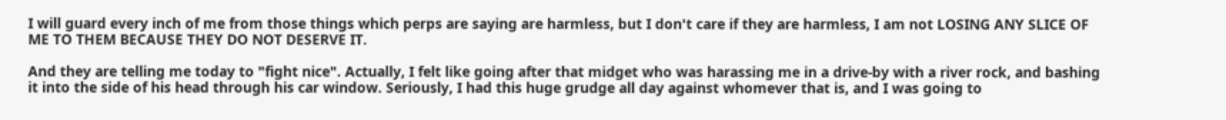I will guard every inch of me from those things which perps are saying are harmless, but I don't care if they are harmless, I am not LOSING ANY SLICE OF ME TO THEM BECAUSE THEY DO NOT DESERVE IT.

And they are telling me today to "fight nice". Actually, I felt like going after that midget who was harassing me in a drive-by with a river rock, and bashing it into the side of his head through his car window. Seriously, I had this huge grudge all day against whomever that is, and I was going to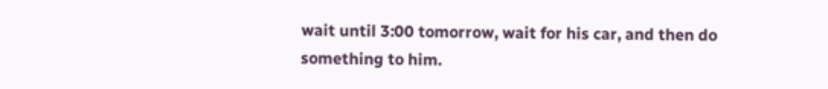wait until 3:00 tomorrow, wait for his car, and then do something to him.